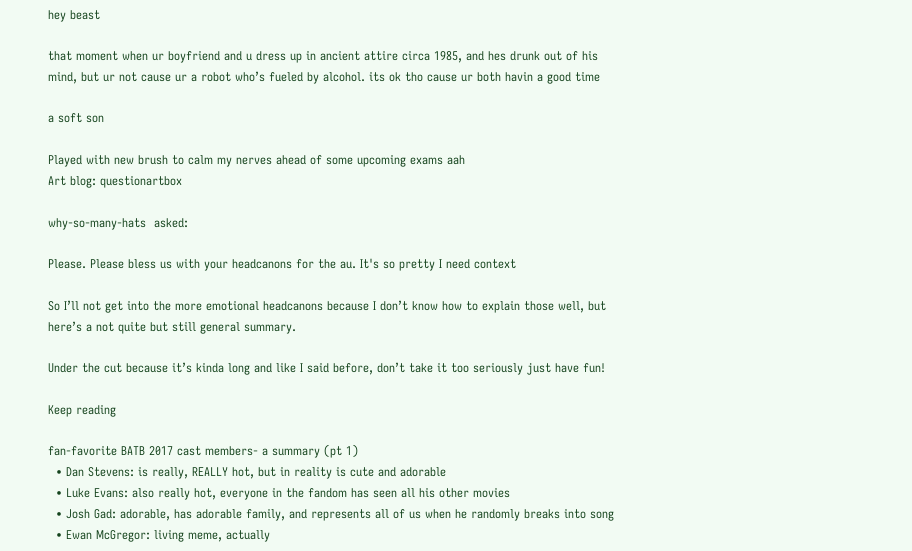hey beast

that moment when ur boyfriend and u dress up in ancient attire circa 1985, and hes drunk out of his mind, but ur not cause ur a robot who’s fueled by alcohol. its ok tho cause ur both havin a good time

a soft son

Played with new brush to calm my nerves ahead of some upcoming exams aah
Art blog: questionartbox

why-so-many-hats  asked:

Please. Please bless us with your headcanons for the au. It's so pretty I need context

So I’ll not get into the more emotional headcanons because I don’t know how to explain those well, but here’s a not quite but still general summary.

Under the cut because it’s kinda long and like I said before, don’t take it too seriously just have fun!

Keep reading

fan-favorite BATB 2017 cast members- a summary (pt 1)
  • Dan Stevens: is really, REALLY hot, but in reality is cute and adorable
  • Luke Evans: also really hot, everyone in the fandom has seen all his other movies
  • Josh Gad: adorable, has adorable family, and represents all of us when he randomly breaks into song
  • Ewan McGregor: living meme, actually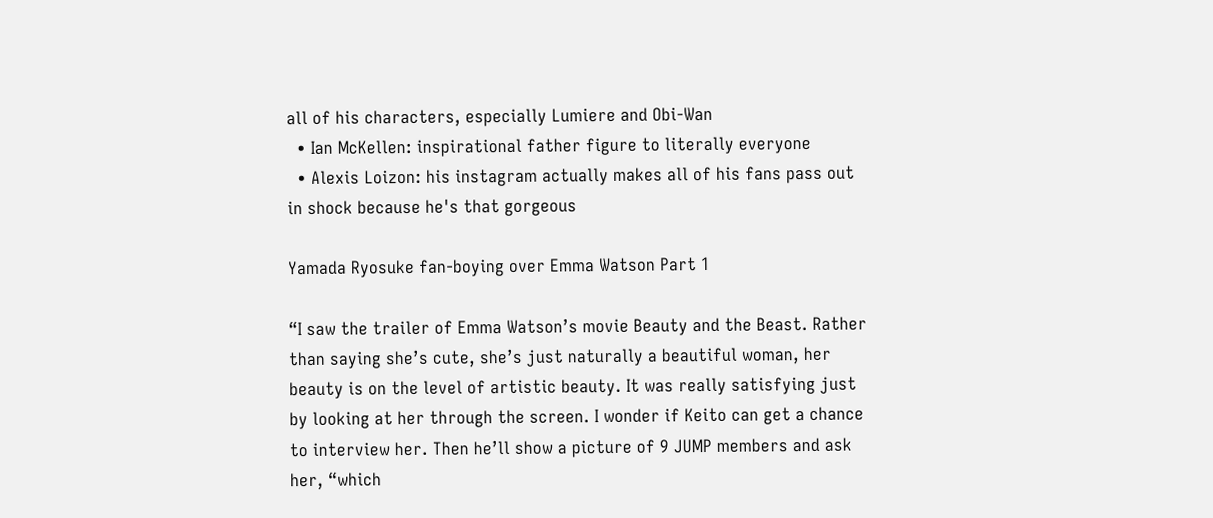all of his characters, especially Lumiere and Obi-Wan
  • Ian McKellen: inspirational father figure to literally everyone
  • Alexis Loizon: his instagram actually makes all of his fans pass out in shock because he's that gorgeous

Yamada Ryosuke fan-boying over Emma Watson Part 1

“I saw the trailer of Emma Watson’s movie Beauty and the Beast. Rather than saying she’s cute, she’s just naturally a beautiful woman, her beauty is on the level of artistic beauty. It was really satisfying just by looking at her through the screen. I wonder if Keito can get a chance to interview her. Then he’ll show a picture of 9 JUMP members and ask her, “which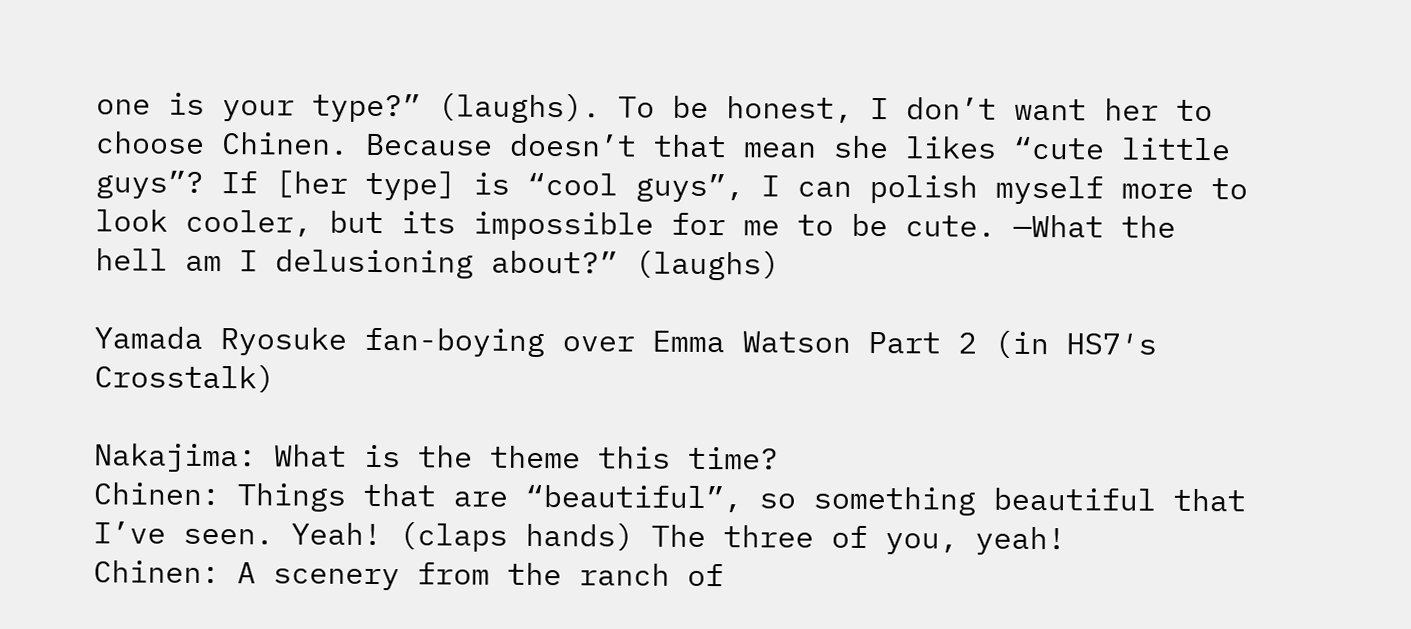one is your type?” (laughs). To be honest, I don’t want her to choose Chinen. Because doesn’t that mean she likes “cute little guys”? If [her type] is “cool guys”, I can polish myself more to look cooler, but its impossible for me to be cute. —What the hell am I delusioning about?” (laughs)

Yamada Ryosuke fan-boying over Emma Watson Part 2 (in HS7′s Crosstalk)

Nakajima: What is the theme this time?
Chinen: Things that are “beautiful”, so something beautiful that I’ve seen. Yeah! (claps hands) The three of you, yeah!
Chinen: A scenery from the ranch of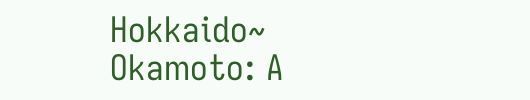Hokkaido~
Okamoto: A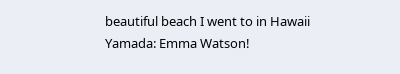beautiful beach I went to in Hawaii
Yamada: Emma Watson!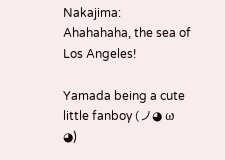Nakajima: Ahahahaha, the sea of Los Angeles!

Yamada being a cute little fanboy (ノ◕ ω ◕)